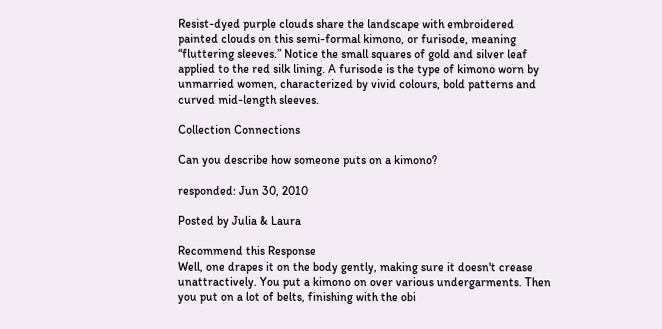Resist-dyed purple clouds share the landscape with embroidered painted clouds on this semi-formal kimono, or furisode, meaning “fluttering sleeves.” Notice the small squares of gold and silver leaf applied to the red silk lining. A furisode is the type of kimono worn by unmarried women, characterized by vivid colours, bold patterns and curved mid-length sleeves.

Collection Connections

Can you describe how someone puts on a kimono?

responded: Jun 30, 2010

Posted by Julia & Laura

Recommend this Response
Well, one drapes it on the body gently, making sure it doesn't crease unattractively. You put a kimono on over various undergarments. Then you put on a lot of belts, finishing with the obi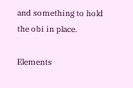and something to hold the obi in place.

Elements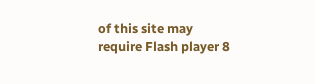of this site may require Flash player 8